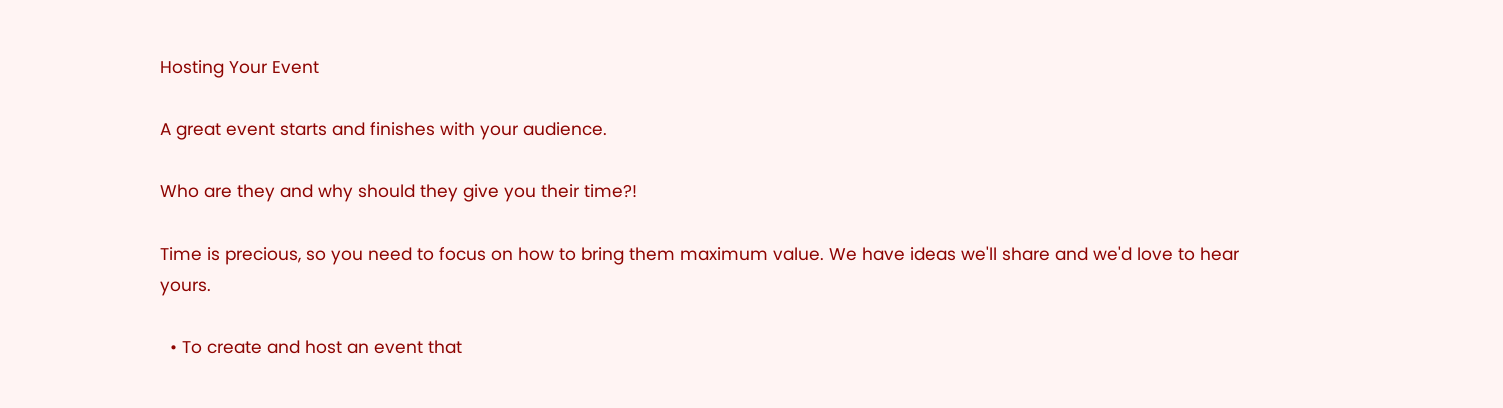Hosting Your Event

A great event starts and finishes with your audience.

Who are they and why should they give you their time?!

Time is precious, so you need to focus on how to bring them maximum value. We have ideas we'll share and we'd love to hear yours.

  • To create and host an event that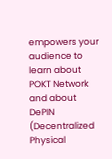empowers your audience to learn about POKT Network and about DePIN (Decentralized Physical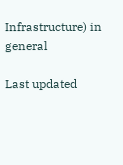Infrastructure) in general

Last updated